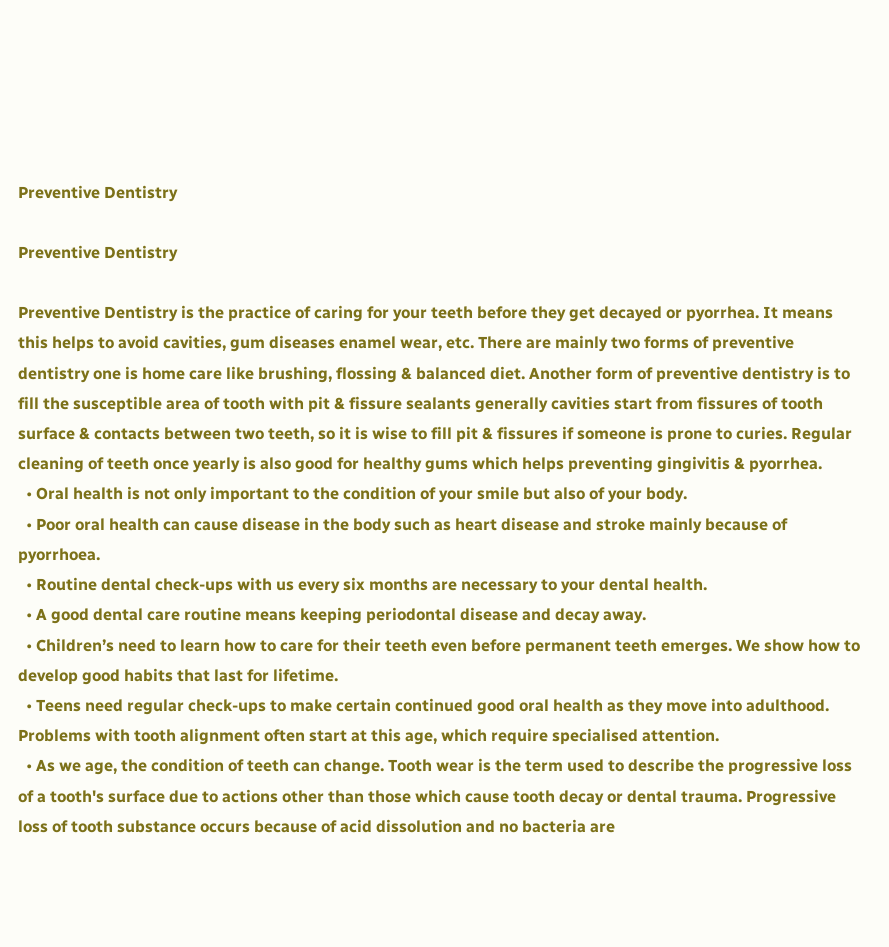Preventive Dentistry

Preventive Dentistry

Preventive Dentistry is the practice of caring for your teeth before they get decayed or pyorrhea. It means this helps to avoid cavities, gum diseases enamel wear, etc. There are mainly two forms of preventive dentistry one is home care like brushing, flossing & balanced diet. Another form of preventive dentistry is to fill the susceptible area of tooth with pit & fissure sealants generally cavities start from fissures of tooth surface & contacts between two teeth, so it is wise to fill pit & fissures if someone is prone to curies. Regular cleaning of teeth once yearly is also good for healthy gums which helps preventing gingivitis & pyorrhea.
  • Oral health is not only important to the condition of your smile but also of your body.
  • Poor oral health can cause disease in the body such as heart disease and stroke mainly because of pyorrhoea.
  • Routine dental check-ups with us every six months are necessary to your dental health.
  • A good dental care routine means keeping periodontal disease and decay away.
  • Children’s need to learn how to care for their teeth even before permanent teeth emerges. We show how to develop good habits that last for lifetime.
  • Teens need regular check-ups to make certain continued good oral health as they move into adulthood. Problems with tooth alignment often start at this age, which require specialised attention.
  • As we age, the condition of teeth can change. Tooth wear is the term used to describe the progressive loss of a tooth's surface due to actions other than those which cause tooth decay or dental trauma. Progressive loss of tooth substance occurs because of acid dissolution and no bacteria are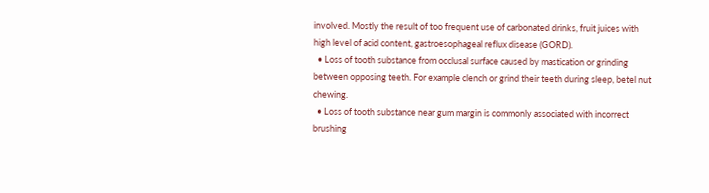involved. Mostly the result of too frequent use of carbonated drinks, fruit juices with high level of acid content, gastroesophageal reflux disease (GORD).
  • Loss of tooth substance from occlusal surface caused by mastication or grinding between opposing teeth. For example clench or grind their teeth during sleep, betel nut chewing.
  • Loss of tooth substance near gum margin is commonly associated with incorrect brushing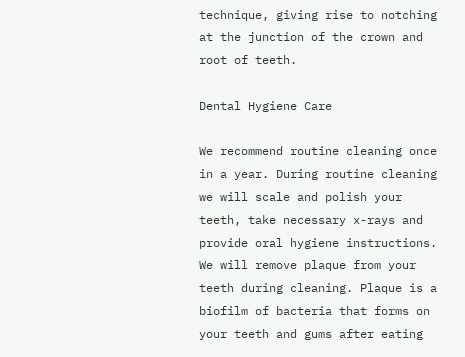technique, giving rise to notching at the junction of the crown and root of teeth.

Dental Hygiene Care

We recommend routine cleaning once in a year. During routine cleaning we will scale and polish your teeth, take necessary x-rays and provide oral hygiene instructions.
We will remove plaque from your teeth during cleaning. Plaque is a biofilm of bacteria that forms on your teeth and gums after eating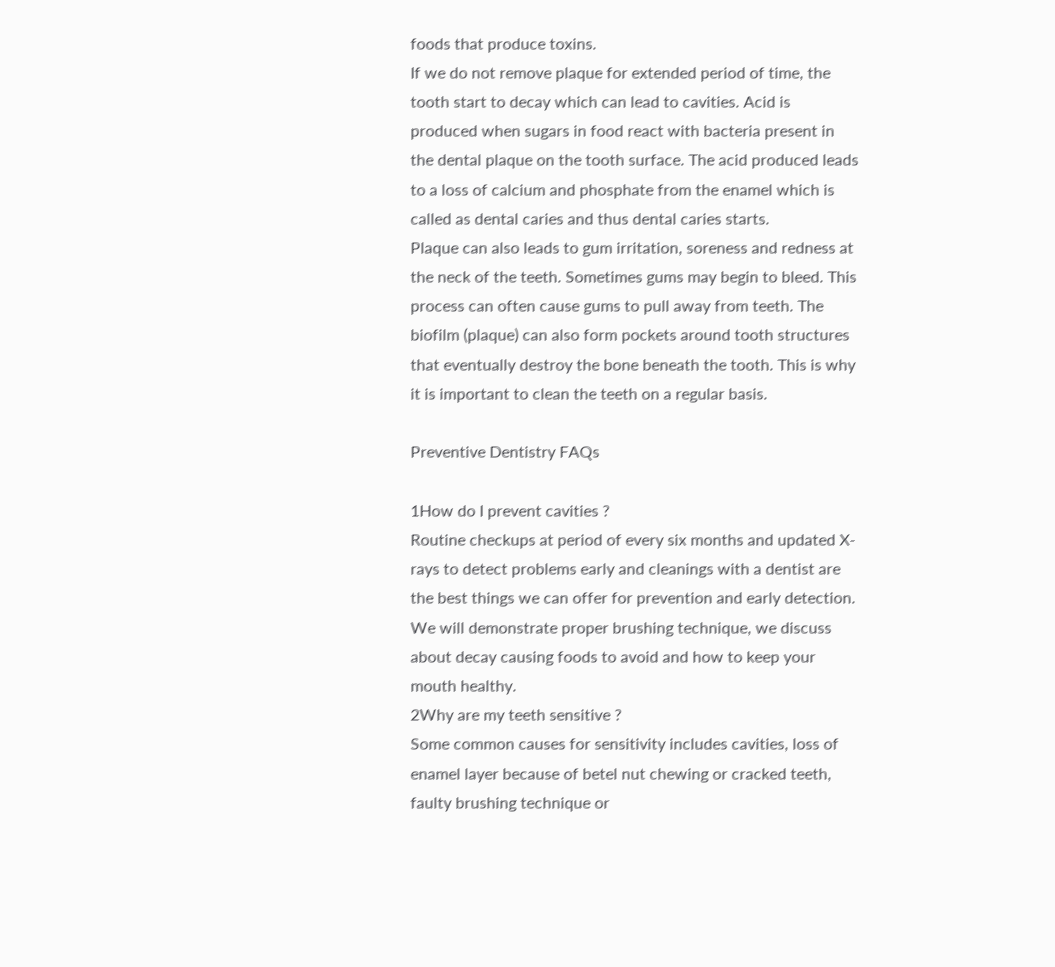foods that produce toxins.
If we do not remove plaque for extended period of time, the tooth start to decay which can lead to cavities. Acid is produced when sugars in food react with bacteria present in the dental plaque on the tooth surface. The acid produced leads to a loss of calcium and phosphate from the enamel which is called as dental caries and thus dental caries starts.
Plaque can also leads to gum irritation, soreness and redness at the neck of the teeth. Sometimes gums may begin to bleed. This process can often cause gums to pull away from teeth. The biofilm (plaque) can also form pockets around tooth structures that eventually destroy the bone beneath the tooth. This is why it is important to clean the teeth on a regular basis.

Preventive Dentistry FAQs

1How do I prevent cavities ?
Routine checkups at period of every six months and updated X-rays to detect problems early and cleanings with a dentist are the best things we can offer for prevention and early detection. We will demonstrate proper brushing technique, we discuss about decay causing foods to avoid and how to keep your mouth healthy.
2Why are my teeth sensitive ?
Some common causes for sensitivity includes cavities, loss of enamel layer because of betel nut chewing or cracked teeth, faulty brushing technique or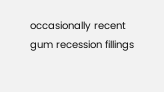occasionally recent gum recession fillings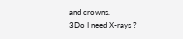and crowns.
3Do I need X-rays ?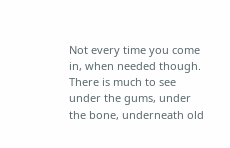Not every time you come in, when needed though. There is much to see under the gums, under the bone, underneath old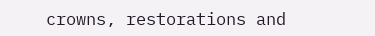crowns, restorations and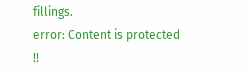fillings.
error: Content is protected !!